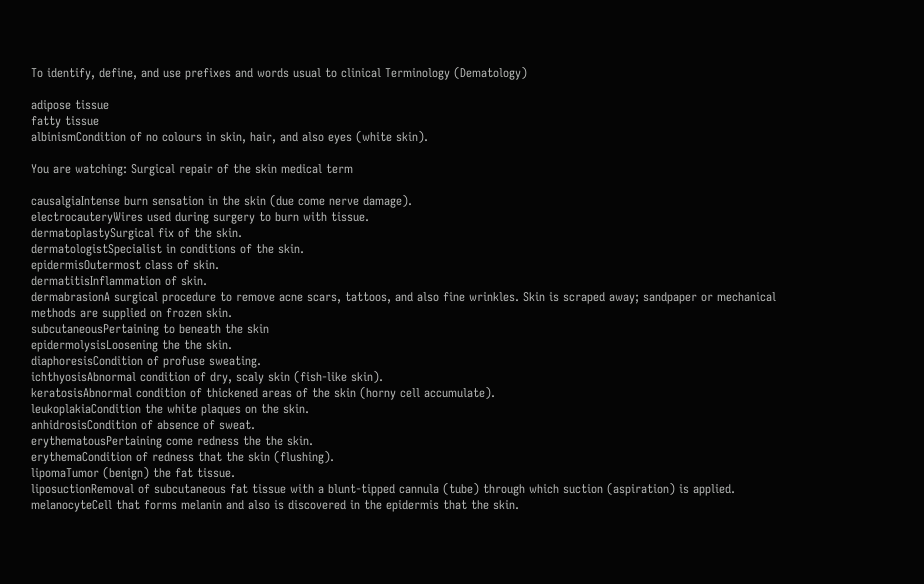To identify, define, and use prefixes and words usual to clinical Terminology (Dematology)

adipose tissue
fatty tissue
albinismCondition of no colours in skin, hair, and also eyes (white skin).

You are watching: Surgical repair of the skin medical term

causalgiaIntense burn sensation in the skin (due come nerve damage).
electrocauteryWires used during surgery to burn with tissue.
dermatoplastySurgical fix of the skin.
dermatologistSpecialist in conditions of the skin.
epidermisOutermost class of skin.
dermatitisInflammation of skin.
dermabrasionA surgical procedure to remove acne scars, tattoos, and also fine wrinkles. Skin is scraped away; sandpaper or mechanical methods are supplied on frozen skin.
subcutaneousPertaining to beneath the skin
epidermolysisLoosening the the skin.
diaphoresisCondition of profuse sweating.
ichthyosisAbnormal condition of dry, scaly skin (fish-like skin).
keratosisAbnormal condition of thickened areas of the skin (horny cell accumulate).
leukoplakiaCondition the white plaques on the skin.
anhidrosisCondition of absence of sweat.
erythematousPertaining come redness the the skin.
erythemaCondition of redness that the skin (flushing).
lipomaTumor (benign) the fat tissue.
liposuctionRemoval of subcutaneous fat tissue with a blunt-tipped cannula (tube) through which suction (aspiration) is applied.
melanocyteCell that forms melanin and also is discovered in the epidermis that the skin.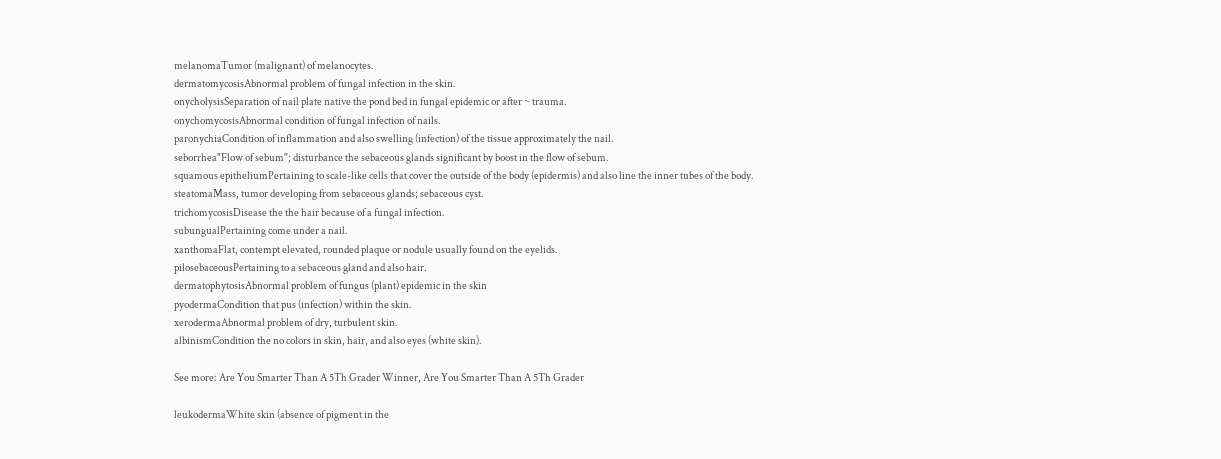melanomaTumor (malignant) of melanocytes.
dermatomycosisAbnormal problem of fungal infection in the skin.
onycholysisSeparation of nail plate native the pond bed in fungal epidemic or after ~ trauma.
onychomycosisAbnormal condition of fungal infection of nails.
paronychiaCondition of inflammation and also swelling (infection) of the tissue approximately the nail.
seborrhea"Flow of sebum"; disturbance the sebaceous glands significant by boost in the flow of sebum.
squamous epitheliumPertaining to scale-like cells that cover the outside of the body (epidermis) and also line the inner tubes of the body.
steatomaMass, tumor developing from sebaceous glands; sebaceous cyst.
trichomycosisDisease the the hair because of a fungal infection.
subungualPertaining come under a nail.
xanthomaFlat, contempt elevated, rounded plaque or nodule usually found on the eyelids.
pilosebaceousPertaining to a sebaceous gland and also hair.
dermatophytosisAbnormal problem of fungus (plant) epidemic in the skin
pyodermaCondition that pus (infection) within the skin.
xerodermaAbnormal problem of dry, turbulent skin.
albinismCondition the no colors in skin, hair, and also eyes (white skin).

See more: Are You Smarter Than A 5Th Grader Winner, Are You Smarter Than A 5Th Grader

leukodermaWhite skin (absence of pigment in the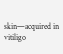skin—acquired in vitiligo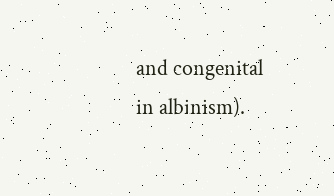and congenital in albinism).